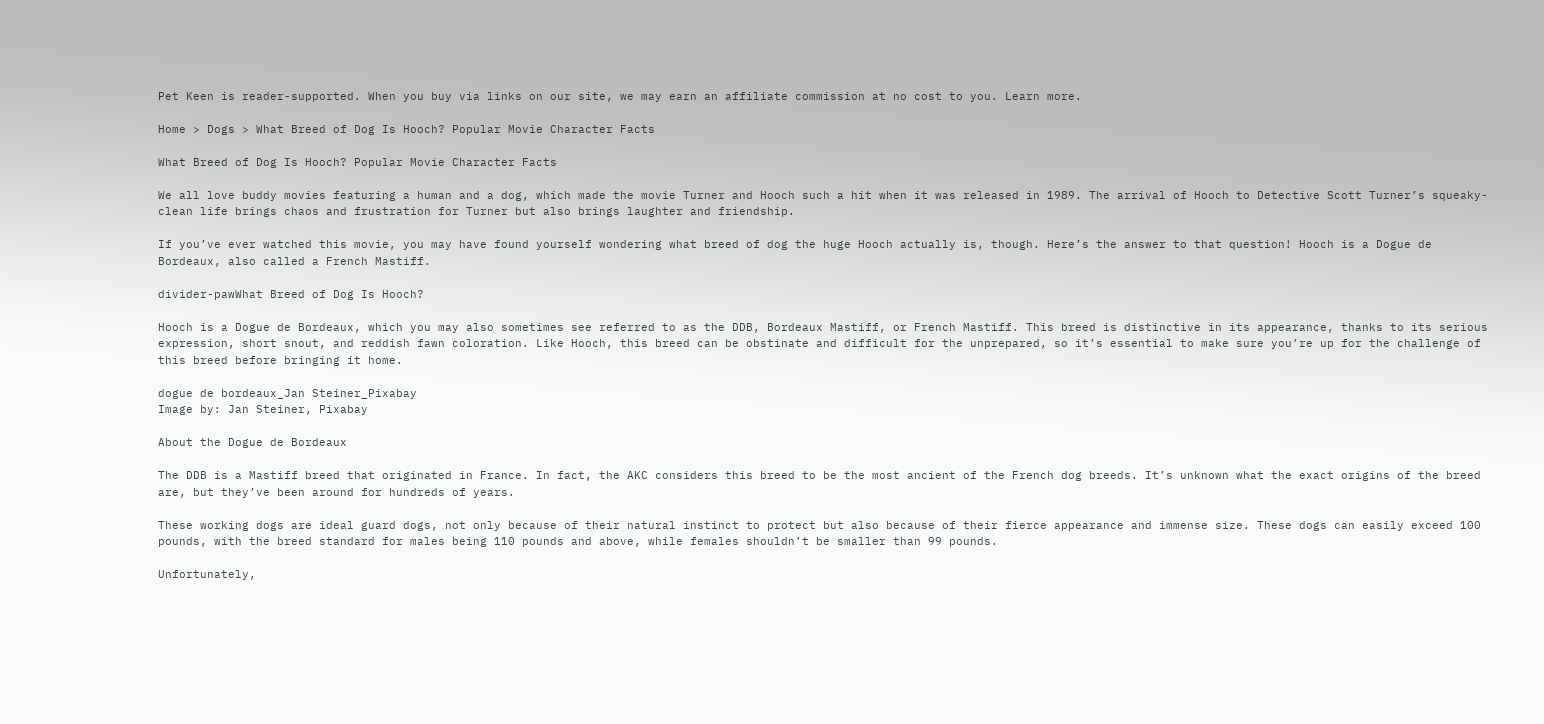Pet Keen is reader-supported. When you buy via links on our site, we may earn an affiliate commission at no cost to you. Learn more.

Home > Dogs > What Breed of Dog Is Hooch? Popular Movie Character Facts

What Breed of Dog Is Hooch? Popular Movie Character Facts

We all love buddy movies featuring a human and a dog, which made the movie Turner and Hooch such a hit when it was released in 1989. The arrival of Hooch to Detective Scott Turner’s squeaky-clean life brings chaos and frustration for Turner but also brings laughter and friendship.

If you’ve ever watched this movie, you may have found yourself wondering what breed of dog the huge Hooch actually is, though. Here’s the answer to that question! Hooch is a Dogue de Bordeaux, also called a French Mastiff.

divider-pawWhat Breed of Dog Is Hooch?

Hooch is a Dogue de Bordeaux, which you may also sometimes see referred to as the DDB, Bordeaux Mastiff, or French Mastiff. This breed is distinctive in its appearance, thanks to its serious expression, short snout, and reddish fawn coloration. Like Hooch, this breed can be obstinate and difficult for the unprepared, so it’s essential to make sure you’re up for the challenge of this breed before bringing it home.

dogue de bordeaux_Jan Steiner_Pixabay
Image by: Jan Steiner, Pixabay

About the Dogue de Bordeaux

The DDB is a Mastiff breed that originated in France. In fact, the AKC considers this breed to be the most ancient of the French dog breeds. It’s unknown what the exact origins of the breed are, but they’ve been around for hundreds of years.

These working dogs are ideal guard dogs, not only because of their natural instinct to protect but also because of their fierce appearance and immense size. These dogs can easily exceed 100 pounds, with the breed standard for males being 110 pounds and above, while females shouldn’t be smaller than 99 pounds.

Unfortunately,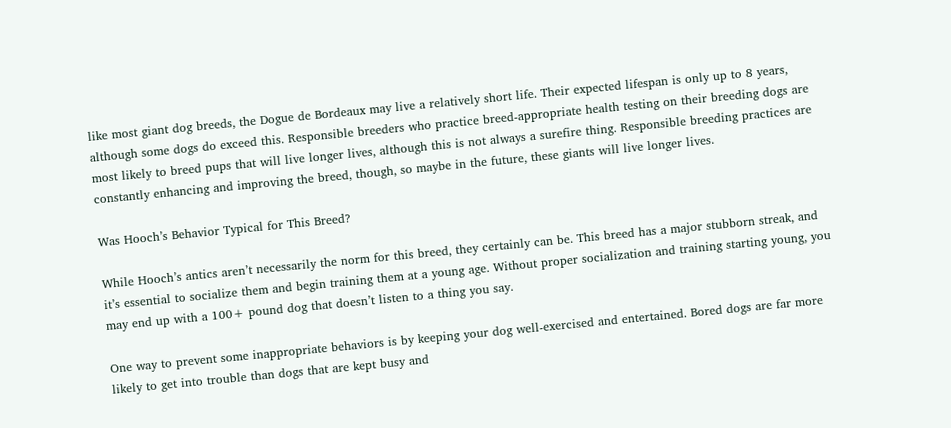like most giant dog breeds, the Dogue de Bordeaux may live a relatively short life. Their expected lifespan is only up to 8 years, although some dogs do exceed this. Responsible breeders who practice breed-appropriate health testing on their breeding dogs are most likely to breed pups that will live longer lives, although this is not always a surefire thing. Responsible breeding practices are constantly enhancing and improving the breed, though, so maybe in the future, these giants will live longer lives.

Was Hooch’s Behavior Typical for This Breed?

While Hooch’s antics aren’t necessarily the norm for this breed, they certainly can be. This breed has a major stubborn streak, and it’s essential to socialize them and begin training them at a young age. Without proper socialization and training starting young, you may end up with a 100+ pound dog that doesn’t listen to a thing you say.

One way to prevent some inappropriate behaviors is by keeping your dog well-exercised and entertained. Bored dogs are far more likely to get into trouble than dogs that are kept busy and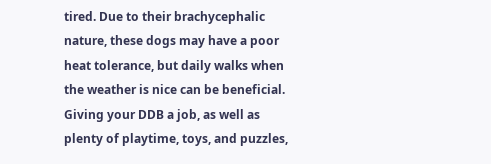tired. Due to their brachycephalic nature, these dogs may have a poor heat tolerance, but daily walks when the weather is nice can be beneficial. Giving your DDB a job, as well as plenty of playtime, toys, and puzzles,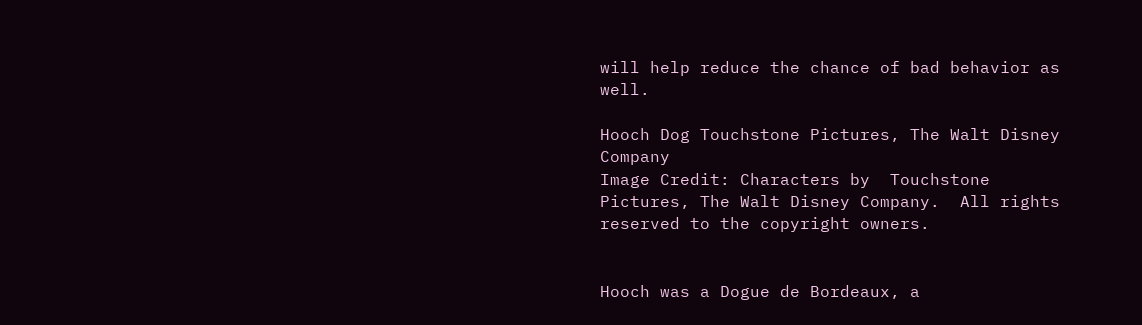will help reduce the chance of bad behavior as well.

Hooch Dog Touchstone Pictures, The Walt Disney Company
Image Credit: Characters by  Touchstone Pictures, The Walt Disney Company.  All rights reserved to the copyright owners.


Hooch was a Dogue de Bordeaux, a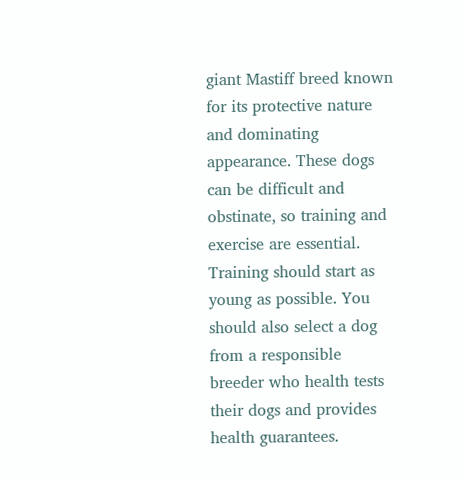giant Mastiff breed known for its protective nature and dominating appearance. These dogs can be difficult and obstinate, so training and exercise are essential. Training should start as young as possible. You should also select a dog from a responsible breeder who health tests their dogs and provides health guarantees.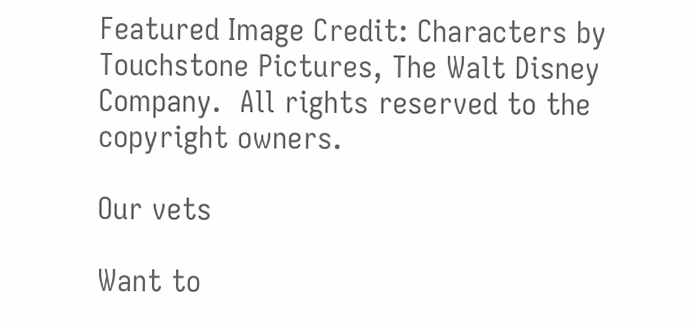Featured Image Credit: Characters by  Touchstone Pictures, The Walt Disney Company.  All rights reserved to the copyright owners.

Our vets

Want to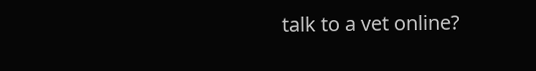talk to a vet online?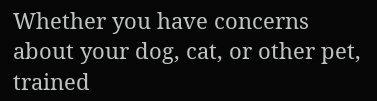Whether you have concerns about your dog, cat, or other pet, trained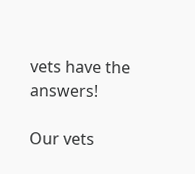vets have the answers!

Our vets